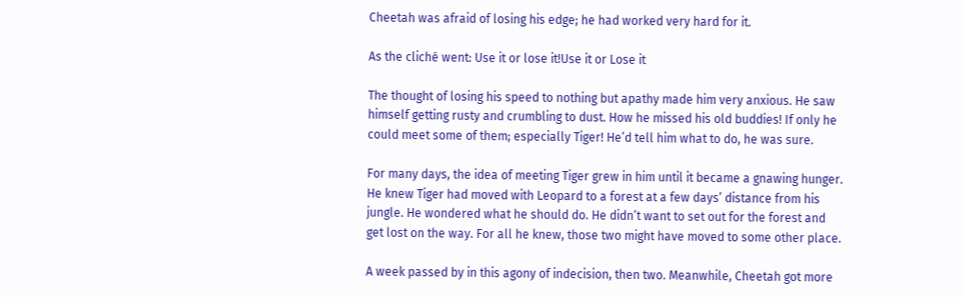Cheetah was afraid of losing his edge; he had worked very hard for it.

As the cliché went: Use it or lose it!Use it or Lose it

The thought of losing his speed to nothing but apathy made him very anxious. He saw himself getting rusty and crumbling to dust. How he missed his old buddies! If only he could meet some of them; especially Tiger! He’d tell him what to do, he was sure.

For many days, the idea of meeting Tiger grew in him until it became a gnawing hunger. He knew Tiger had moved with Leopard to a forest at a few days’ distance from his jungle. He wondered what he should do. He didn’t want to set out for the forest and get lost on the way. For all he knew, those two might have moved to some other place.

A week passed by in this agony of indecision, then two. Meanwhile, Cheetah got more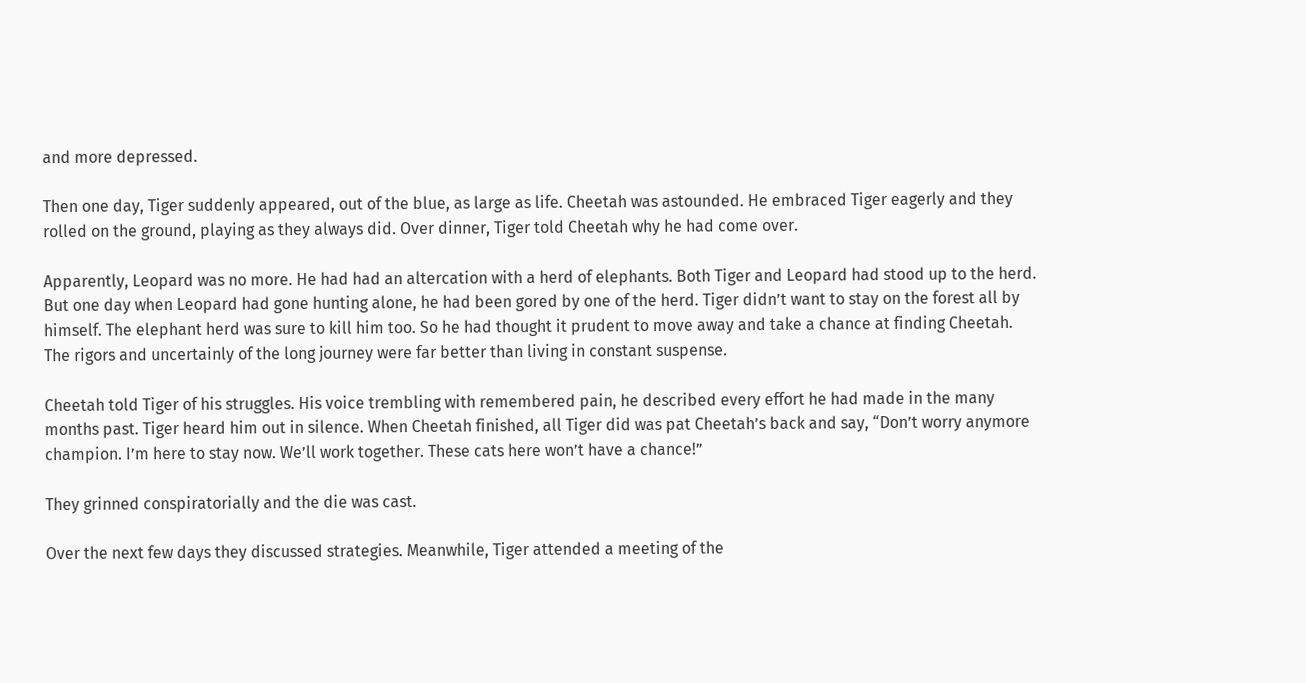and more depressed.

Then one day, Tiger suddenly appeared, out of the blue, as large as life. Cheetah was astounded. He embraced Tiger eagerly and they rolled on the ground, playing as they always did. Over dinner, Tiger told Cheetah why he had come over.

Apparently, Leopard was no more. He had had an altercation with a herd of elephants. Both Tiger and Leopard had stood up to the herd. But one day when Leopard had gone hunting alone, he had been gored by one of the herd. Tiger didn’t want to stay on the forest all by himself. The elephant herd was sure to kill him too. So he had thought it prudent to move away and take a chance at finding Cheetah. The rigors and uncertainly of the long journey were far better than living in constant suspense.

Cheetah told Tiger of his struggles. His voice trembling with remembered pain, he described every effort he had made in the many months past. Tiger heard him out in silence. When Cheetah finished, all Tiger did was pat Cheetah’s back and say, “Don’t worry anymore champion. I’m here to stay now. We’ll work together. These cats here won’t have a chance!”

They grinned conspiratorially and the die was cast.

Over the next few days they discussed strategies. Meanwhile, Tiger attended a meeting of the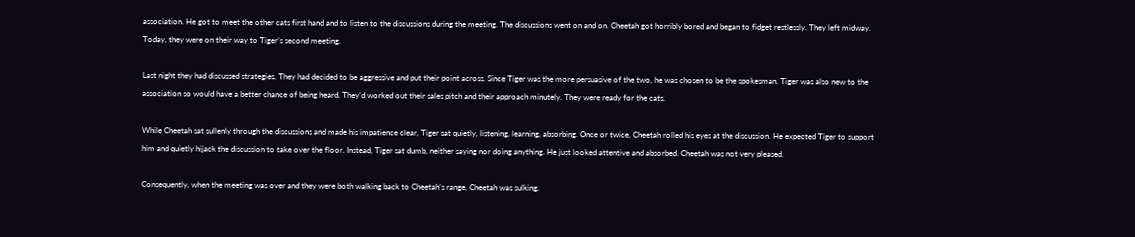association. He got to meet the other cats first hand and to listen to the discussions during the meeting. The discussions went on and on. Cheetah got horribly bored and began to fidget restlessly. They left midway. Today, they were on their way to Tiger’s second meeting.

Last night they had discussed strategies. They had decided to be aggressive and put their point across. Since Tiger was the more persuasive of the two, he was chosen to be the spokesman. Tiger was also new to the association so would have a better chance of being heard. They’d worked out their sales pitch and their approach minutely. They were ready for the cats.

While Cheetah sat sullenly through the discussions and made his impatience clear, Tiger sat quietly, listening, learning, absorbing. Once or twice, Cheetah rolled his eyes at the discussion. He expected Tiger to support him and quietly hijack the discussion to take over the floor. Instead, Tiger sat dumb, neither saying nor doing anything. He just looked attentive and absorbed. Cheetah was not very pleased.

Consequently, when the meeting was over and they were both walking back to Cheetah’s range, Cheetah was sulking.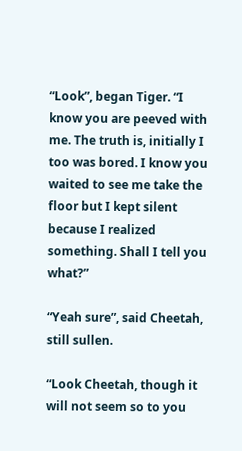“Look”, began Tiger. “I know you are peeved with me. The truth is, initially I too was bored. I know you waited to see me take the floor but I kept silent because I realized something. Shall I tell you what?”

“Yeah sure”, said Cheetah, still sullen.

“Look Cheetah, though it will not seem so to you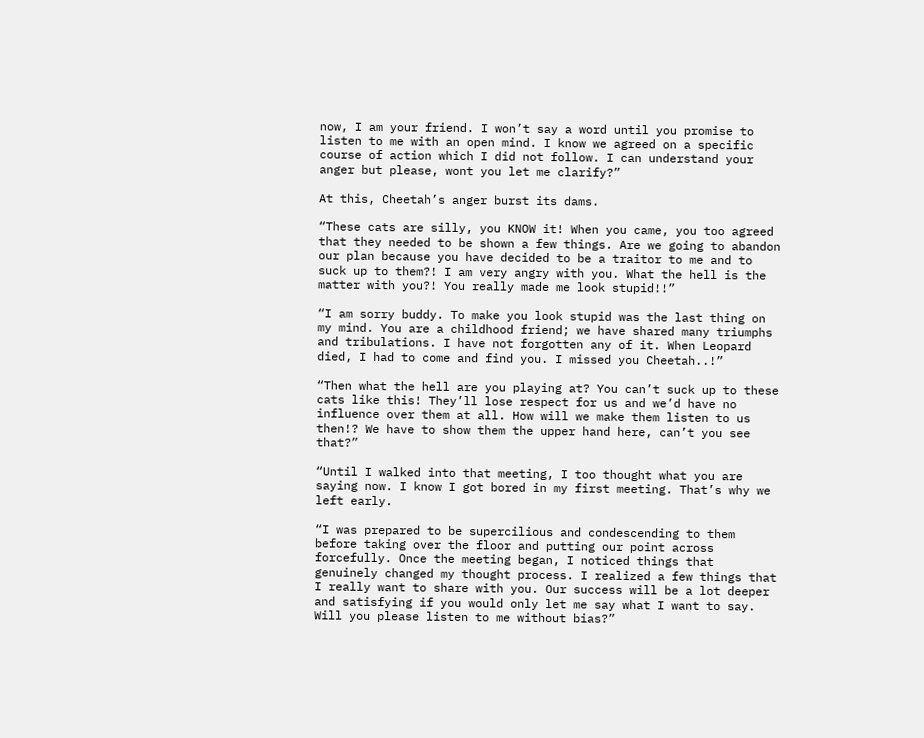now, I am your friend. I won’t say a word until you promise to listen to me with an open mind. I know we agreed on a specific course of action which I did not follow. I can understand your anger but please, wont you let me clarify?”

At this, Cheetah’s anger burst its dams.

“These cats are silly, you KNOW it! When you came, you too agreed that they needed to be shown a few things. Are we going to abandon our plan because you have decided to be a traitor to me and to suck up to them?! I am very angry with you. What the hell is the matter with you?! You really made me look stupid!!”

“I am sorry buddy. To make you look stupid was the last thing on my mind. You are a childhood friend; we have shared many triumphs and tribulations. I have not forgotten any of it. When Leopard died, I had to come and find you. I missed you Cheetah..!”

“Then what the hell are you playing at? You can’t suck up to these cats like this! They’ll lose respect for us and we’d have no influence over them at all. How will we make them listen to us then!? We have to show them the upper hand here, can’t you see that?”

“Until I walked into that meeting, I too thought what you are saying now. I know I got bored in my first meeting. That’s why we left early.

“I was prepared to be supercilious and condescending to them before taking over the floor and putting our point across forcefully. Once the meeting began, I noticed things that genuinely changed my thought process. I realized a few things that I really want to share with you. Our success will be a lot deeper and satisfying if you would only let me say what I want to say. Will you please listen to me without bias?”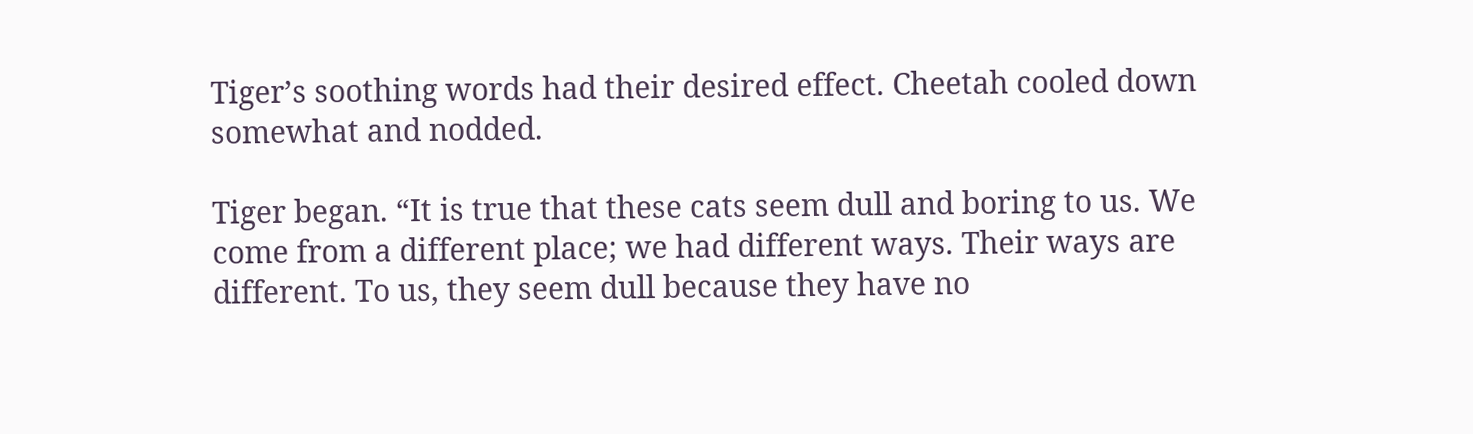Tiger’s soothing words had their desired effect. Cheetah cooled down somewhat and nodded.

Tiger began. “It is true that these cats seem dull and boring to us. We come from a different place; we had different ways. Their ways are different. To us, they seem dull because they have no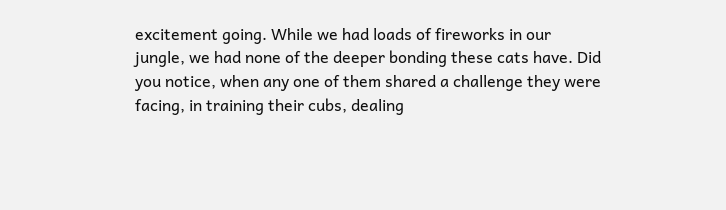excitement going. While we had loads of fireworks in our jungle, we had none of the deeper bonding these cats have. Did you notice, when any one of them shared a challenge they were facing, in training their cubs, dealing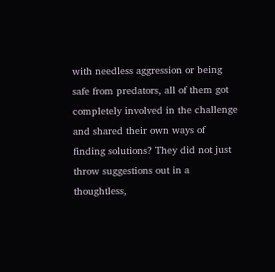with needless aggression or being safe from predators, all of them got completely involved in the challenge and shared their own ways of finding solutions? They did not just throw suggestions out in a thoughtless,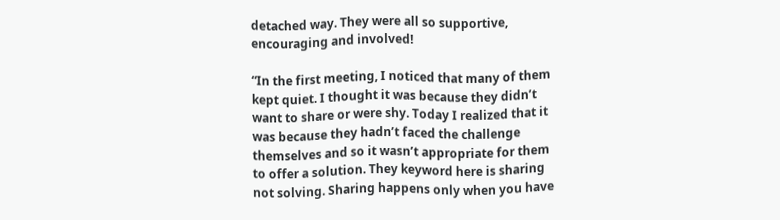detached way. They were all so supportive, encouraging and involved!

“In the first meeting, I noticed that many of them kept quiet. I thought it was because they didn’t want to share or were shy. Today I realized that it was because they hadn’t faced the challenge themselves and so it wasn’t appropriate for them to offer a solution. They keyword here is sharing not solving. Sharing happens only when you have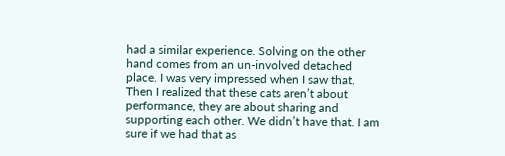had a similar experience. Solving on the other hand comes from an un-involved detached place. I was very impressed when I saw that. Then I realized that these cats aren’t about performance, they are about sharing and supporting each other. We didn’t have that. I am sure if we had that as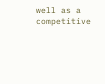well as a competitive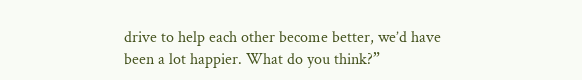drive to help each other become better, we’d have been a lot happier. What do you think?”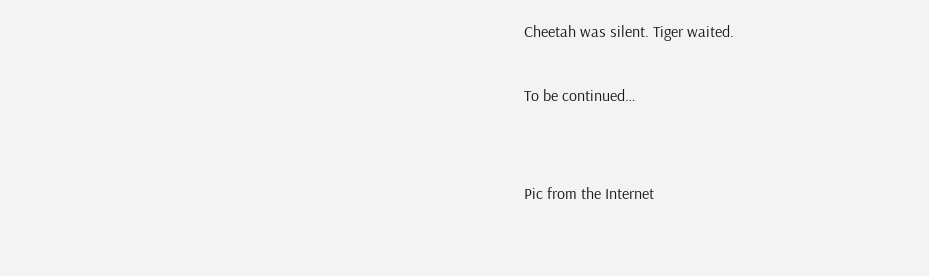Cheetah was silent. Tiger waited.

To be continued…


Pic from the Internet